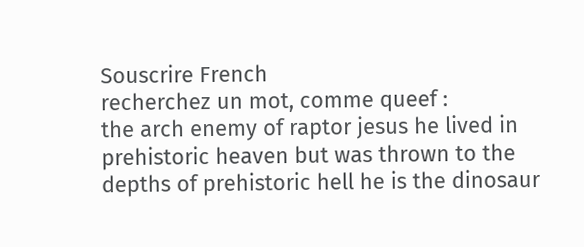Souscrire French
recherchez un mot, comme queef :
the arch enemy of raptor jesus he lived in prehistoric heaven but was thrown to the depths of prehistoric hell he is the dinosaur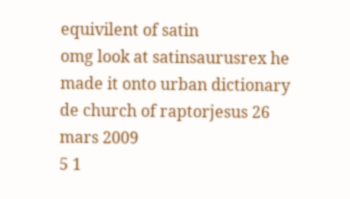equivilent of satin
omg look at satinsaurusrex he made it onto urban dictionary
de church of raptorjesus 26 mars 2009
5 1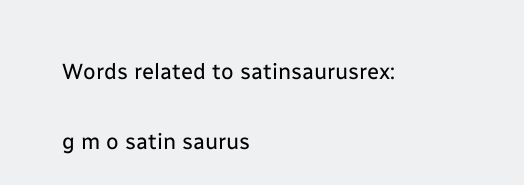Words related to satinsaurusrex:

g m o satin saurus